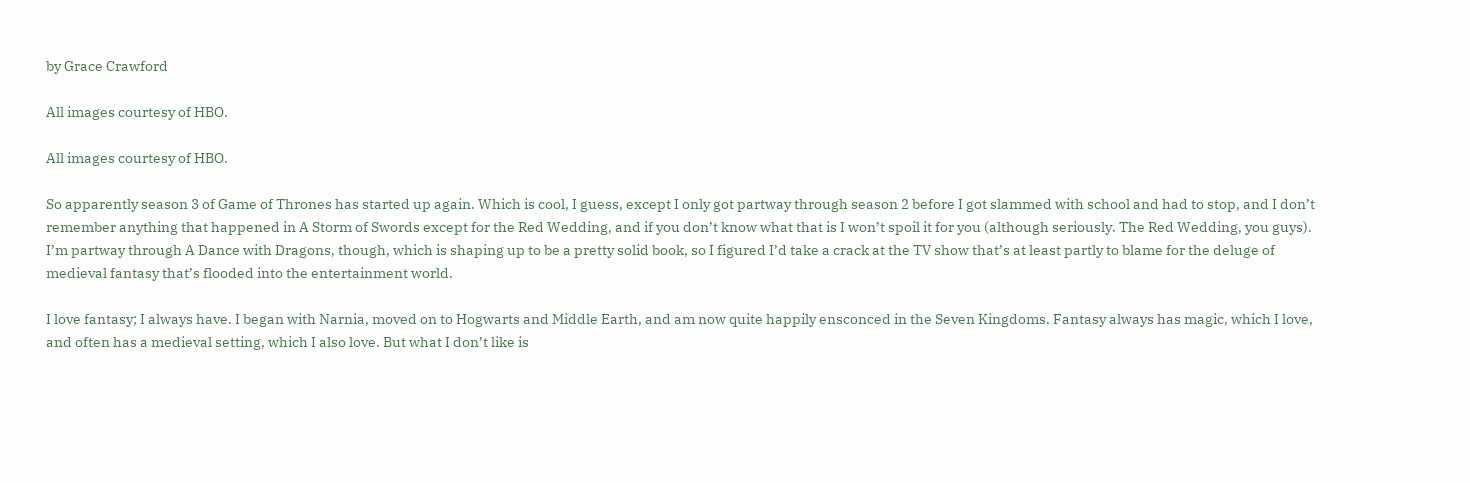by Grace Crawford

All images courtesy of HBO.

All images courtesy of HBO.

So apparently season 3 of Game of Thrones has started up again. Which is cool, I guess, except I only got partway through season 2 before I got slammed with school and had to stop, and I don’t remember anything that happened in A Storm of Swords except for the Red Wedding, and if you don’t know what that is I won’t spoil it for you (although seriously. The Red Wedding, you guys). I’m partway through A Dance with Dragons, though, which is shaping up to be a pretty solid book, so I figured I’d take a crack at the TV show that’s at least partly to blame for the deluge of medieval fantasy that’s flooded into the entertainment world.

I love fantasy; I always have. I began with Narnia, moved on to Hogwarts and Middle Earth, and am now quite happily ensconced in the Seven Kingdoms. Fantasy always has magic, which I love, and often has a medieval setting, which I also love. But what I don’t like is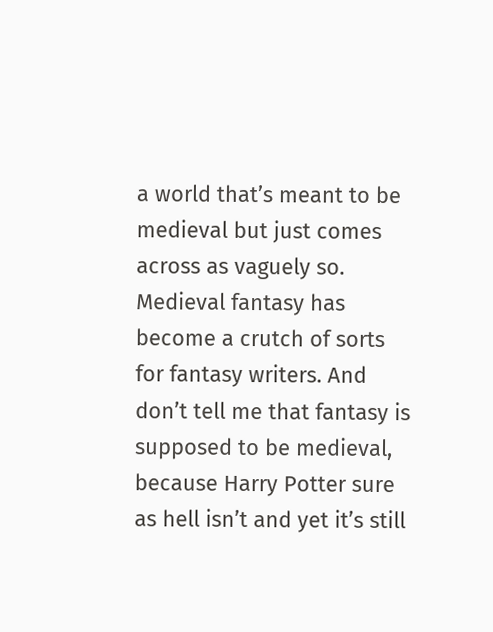a world that’s meant to be medieval but just comes across as vaguely so. Medieval fantasy has become a crutch of sorts for fantasy writers. And don’t tell me that fantasy is supposed to be medieval, because Harry Potter sure as hell isn’t and yet it’s still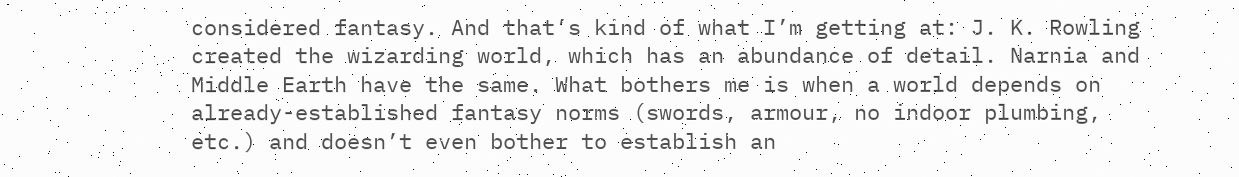considered fantasy. And that’s kind of what I’m getting at: J. K. Rowling created the wizarding world, which has an abundance of detail. Narnia and Middle Earth have the same. What bothers me is when a world depends on already-established fantasy norms (swords, armour, no indoor plumbing, etc.) and doesn’t even bother to establish an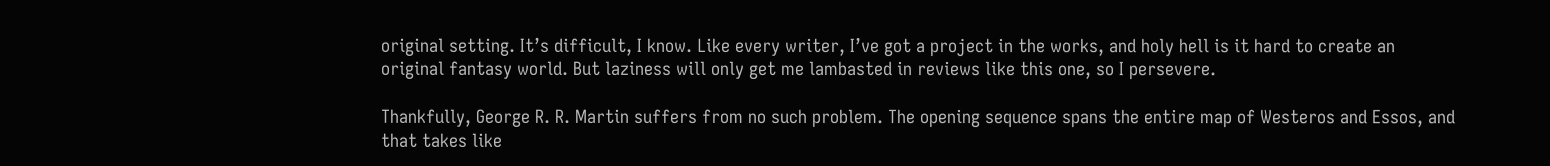original setting. It’s difficult, I know. Like every writer, I’ve got a project in the works, and holy hell is it hard to create an original fantasy world. But laziness will only get me lambasted in reviews like this one, so I persevere.

Thankfully, George R. R. Martin suffers from no such problem. The opening sequence spans the entire map of Westeros and Essos, and that takes like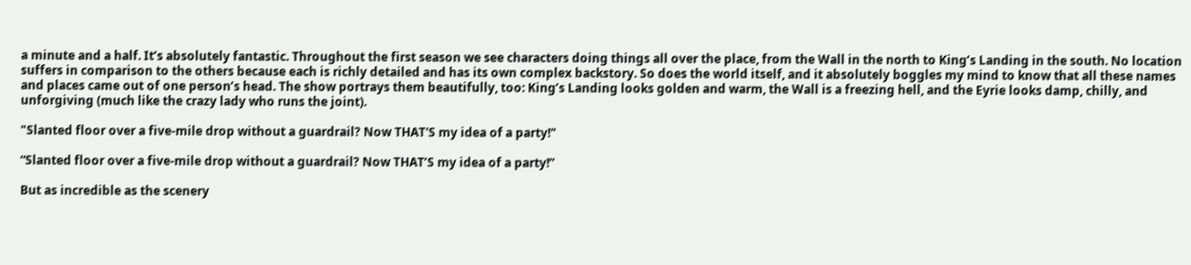a minute and a half. It’s absolutely fantastic. Throughout the first season we see characters doing things all over the place, from the Wall in the north to King’s Landing in the south. No location suffers in comparison to the others because each is richly detailed and has its own complex backstory. So does the world itself, and it absolutely boggles my mind to know that all these names and places came out of one person’s head. The show portrays them beautifully, too: King’s Landing looks golden and warm, the Wall is a freezing hell, and the Eyrie looks damp, chilly, and unforgiving (much like the crazy lady who runs the joint).

"Slanted floor over a five-mile drop without a guardrail? Now THAT'S my idea of a party!"

“Slanted floor over a five-mile drop without a guardrail? Now THAT’S my idea of a party!”

But as incredible as the scenery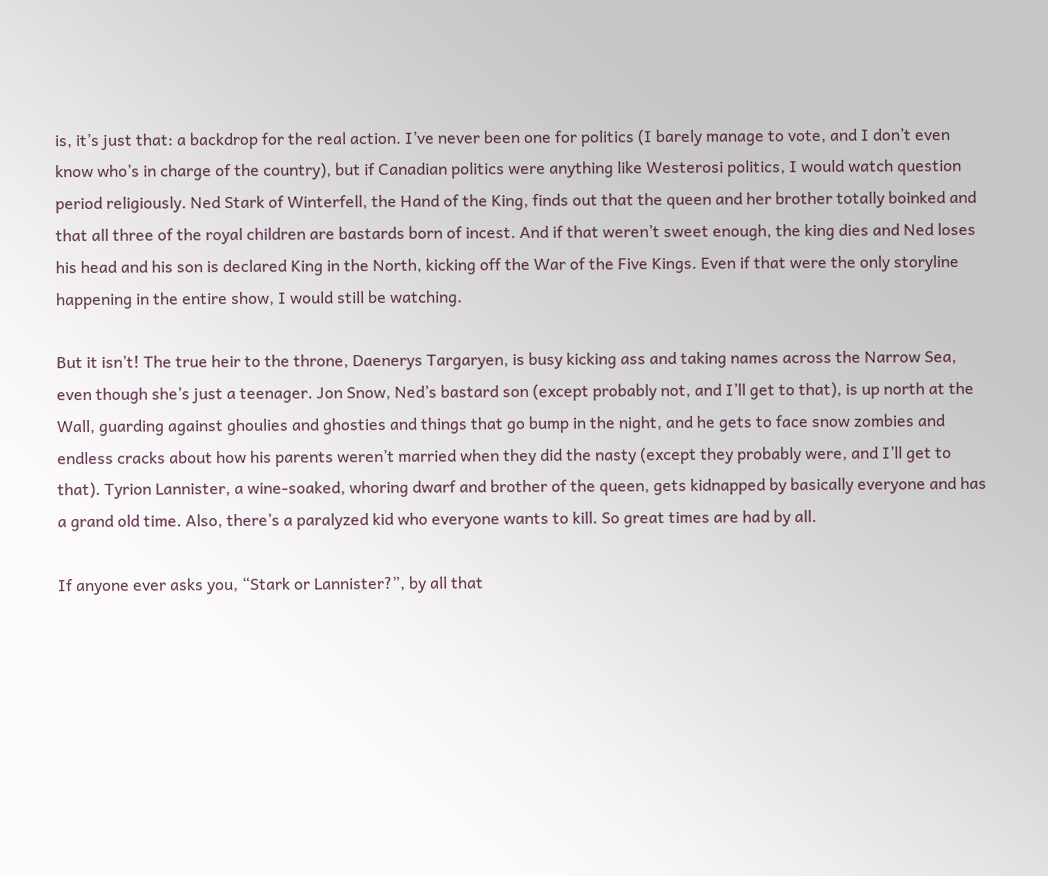is, it’s just that: a backdrop for the real action. I’ve never been one for politics (I barely manage to vote, and I don’t even know who’s in charge of the country), but if Canadian politics were anything like Westerosi politics, I would watch question period religiously. Ned Stark of Winterfell, the Hand of the King, finds out that the queen and her brother totally boinked and that all three of the royal children are bastards born of incest. And if that weren’t sweet enough, the king dies and Ned loses his head and his son is declared King in the North, kicking off the War of the Five Kings. Even if that were the only storyline happening in the entire show, I would still be watching.

But it isn’t! The true heir to the throne, Daenerys Targaryen, is busy kicking ass and taking names across the Narrow Sea, even though she’s just a teenager. Jon Snow, Ned’s bastard son (except probably not, and I’ll get to that), is up north at the Wall, guarding against ghoulies and ghosties and things that go bump in the night, and he gets to face snow zombies and endless cracks about how his parents weren’t married when they did the nasty (except they probably were, and I’ll get to that). Tyrion Lannister, a wine-soaked, whoring dwarf and brother of the queen, gets kidnapped by basically everyone and has a grand old time. Also, there’s a paralyzed kid who everyone wants to kill. So great times are had by all.

If anyone ever asks you, “Stark or Lannister?”, by all that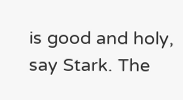is good and holy, say Stark. The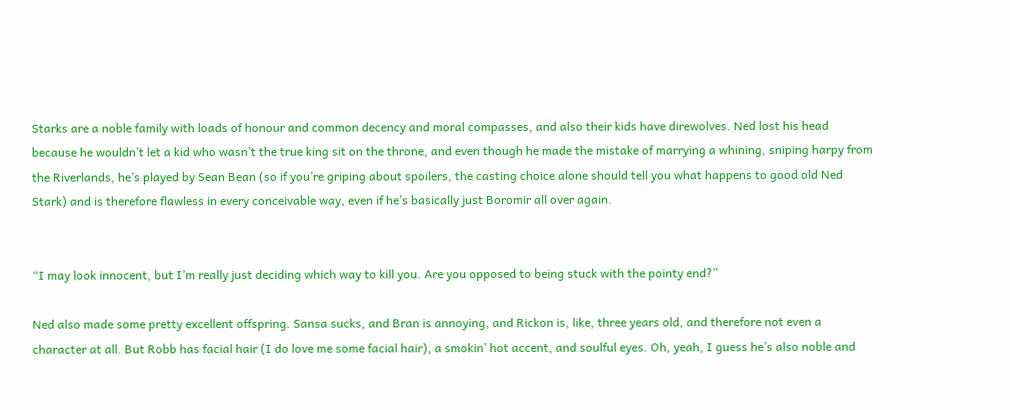Starks are a noble family with loads of honour and common decency and moral compasses, and also their kids have direwolves. Ned lost his head because he wouldn’t let a kid who wasn’t the true king sit on the throne, and even though he made the mistake of marrying a whining, sniping harpy from the Riverlands, he’s played by Sean Bean (so if you’re griping about spoilers, the casting choice alone should tell you what happens to good old Ned Stark) and is therefore flawless in every conceivable way, even if he’s basically just Boromir all over again.


“I may look innocent, but I’m really just deciding which way to kill you. Are you opposed to being stuck with the pointy end?”

Ned also made some pretty excellent offspring. Sansa sucks, and Bran is annoying, and Rickon is, like, three years old, and therefore not even a character at all. But Robb has facial hair (I do love me some facial hair), a smokin’ hot accent, and soulful eyes. Oh, yeah, I guess he’s also noble and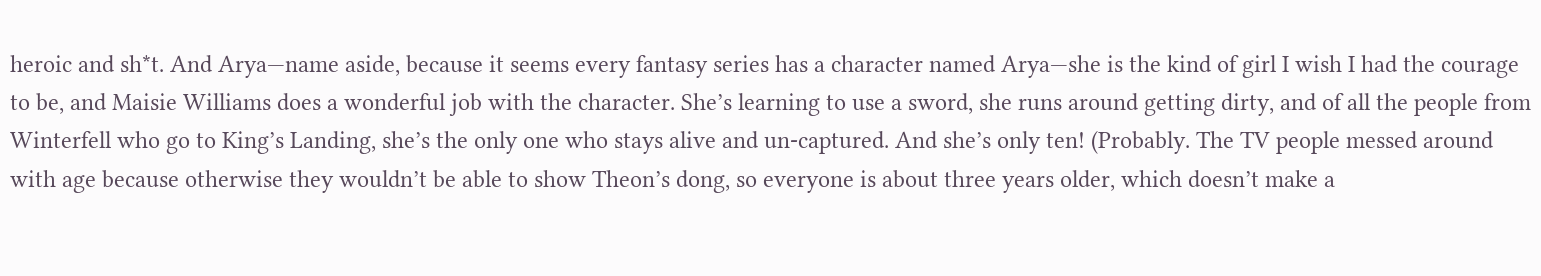heroic and sh*t. And Arya—name aside, because it seems every fantasy series has a character named Arya—she is the kind of girl I wish I had the courage to be, and Maisie Williams does a wonderful job with the character. She’s learning to use a sword, she runs around getting dirty, and of all the people from Winterfell who go to King’s Landing, she’s the only one who stays alive and un-captured. And she’s only ten! (Probably. The TV people messed around with age because otherwise they wouldn’t be able to show Theon’s dong, so everyone is about three years older, which doesn’t make a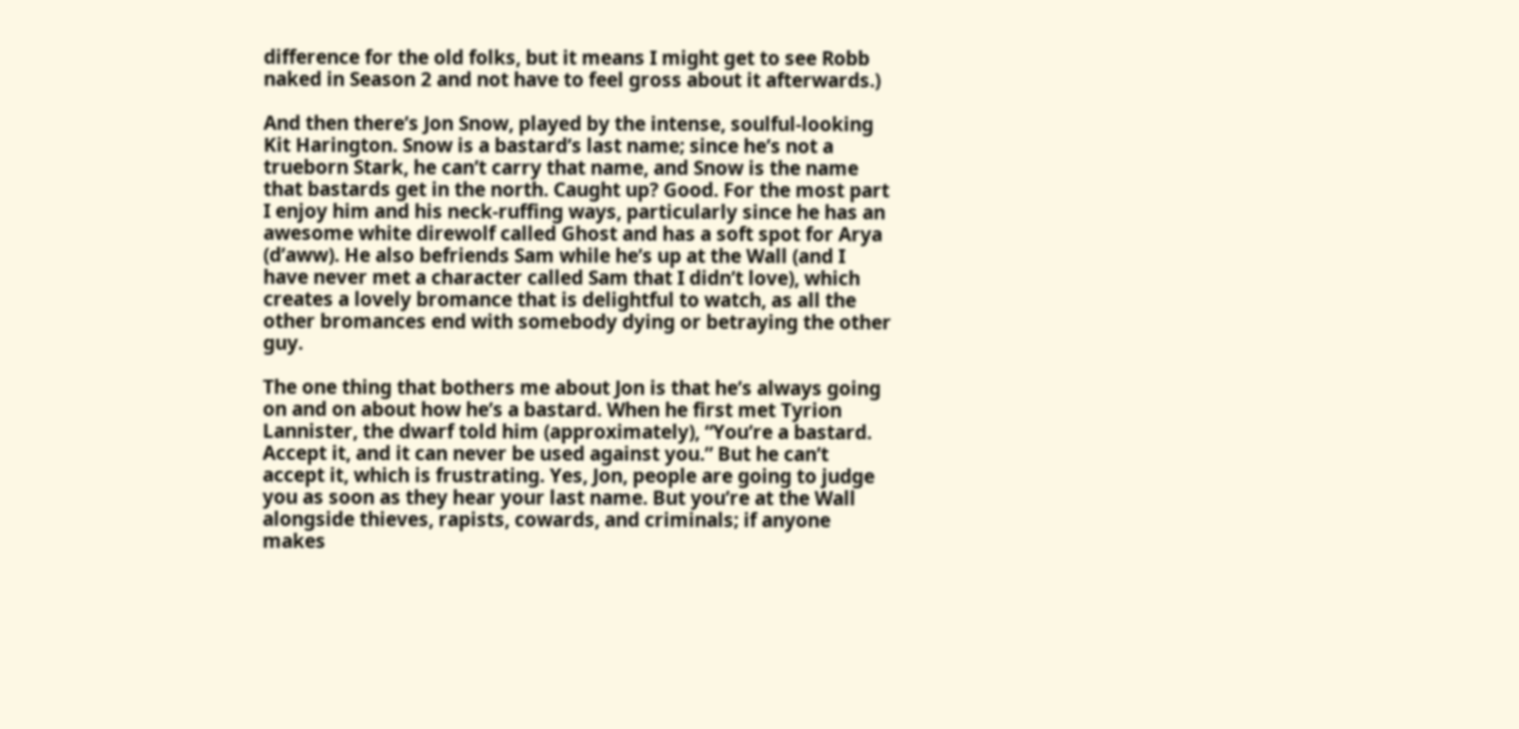difference for the old folks, but it means I might get to see Robb naked in Season 2 and not have to feel gross about it afterwards.)

And then there’s Jon Snow, played by the intense, soulful-looking Kit Harington. Snow is a bastard’s last name; since he’s not a trueborn Stark, he can’t carry that name, and Snow is the name that bastards get in the north. Caught up? Good. For the most part I enjoy him and his neck-ruffing ways, particularly since he has an awesome white direwolf called Ghost and has a soft spot for Arya (d’aww). He also befriends Sam while he’s up at the Wall (and I have never met a character called Sam that I didn’t love), which creates a lovely bromance that is delightful to watch, as all the other bromances end with somebody dying or betraying the other guy.

The one thing that bothers me about Jon is that he’s always going on and on about how he’s a bastard. When he first met Tyrion Lannister, the dwarf told him (approximately), “You’re a bastard. Accept it, and it can never be used against you.” But he can’t accept it, which is frustrating. Yes, Jon, people are going to judge you as soon as they hear your last name. But you’re at the Wall alongside thieves, rapists, cowards, and criminals; if anyone makes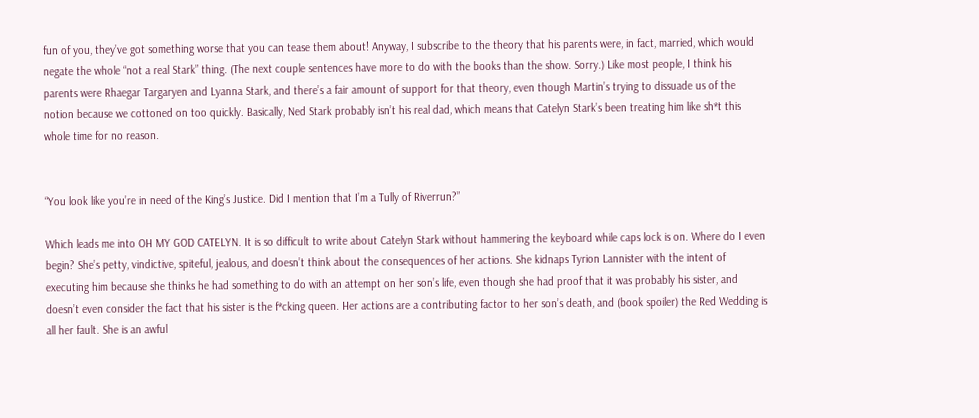fun of you, they’ve got something worse that you can tease them about! Anyway, I subscribe to the theory that his parents were, in fact, married, which would negate the whole “not a real Stark” thing. (The next couple sentences have more to do with the books than the show. Sorry.) Like most people, I think his parents were Rhaegar Targaryen and Lyanna Stark, and there’s a fair amount of support for that theory, even though Martin’s trying to dissuade us of the notion because we cottoned on too quickly. Basically, Ned Stark probably isn’t his real dad, which means that Catelyn Stark’s been treating him like sh*t this whole time for no reason.


“You look like you’re in need of the King’s Justice. Did I mention that I’m a Tully of Riverrun?”

Which leads me into OH MY GOD CATELYN. It is so difficult to write about Catelyn Stark without hammering the keyboard while caps lock is on. Where do I even begin? She’s petty, vindictive, spiteful, jealous, and doesn’t think about the consequences of her actions. She kidnaps Tyrion Lannister with the intent of executing him because she thinks he had something to do with an attempt on her son’s life, even though she had proof that it was probably his sister, and doesn’t even consider the fact that his sister is the f*cking queen. Her actions are a contributing factor to her son’s death, and (book spoiler) the Red Wedding is all her fault. She is an awful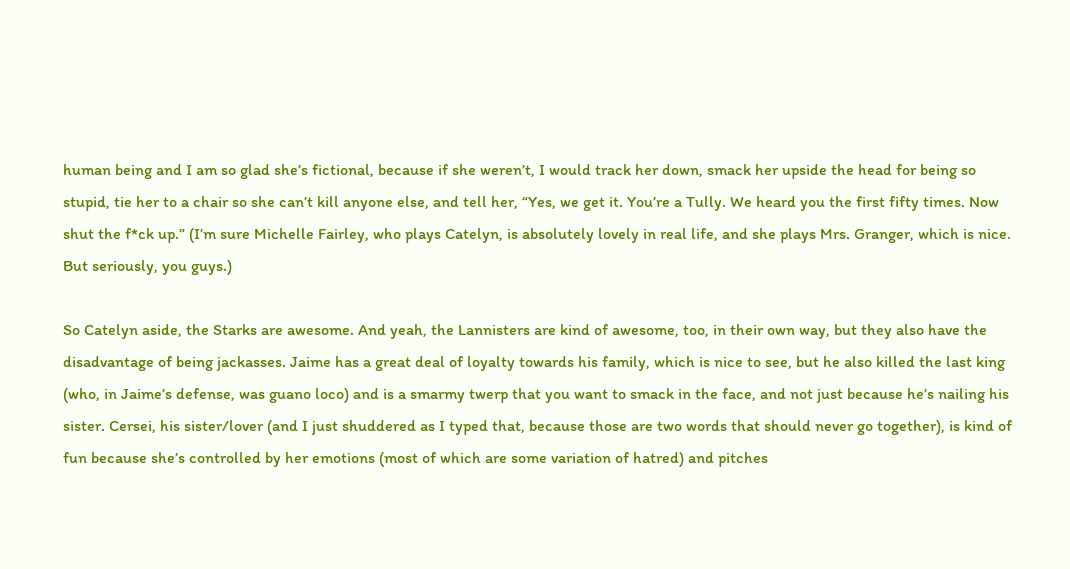human being and I am so glad she’s fictional, because if she weren’t, I would track her down, smack her upside the head for being so stupid, tie her to a chair so she can’t kill anyone else, and tell her, “Yes, we get it. You’re a Tully. We heard you the first fifty times. Now shut the f*ck up.” (I’m sure Michelle Fairley, who plays Catelyn, is absolutely lovely in real life, and she plays Mrs. Granger, which is nice. But seriously, you guys.)

So Catelyn aside, the Starks are awesome. And yeah, the Lannisters are kind of awesome, too, in their own way, but they also have the disadvantage of being jackasses. Jaime has a great deal of loyalty towards his family, which is nice to see, but he also killed the last king (who, in Jaime’s defense, was guano loco) and is a smarmy twerp that you want to smack in the face, and not just because he’s nailing his sister. Cersei, his sister/lover (and I just shuddered as I typed that, because those are two words that should never go together), is kind of fun because she’s controlled by her emotions (most of which are some variation of hatred) and pitches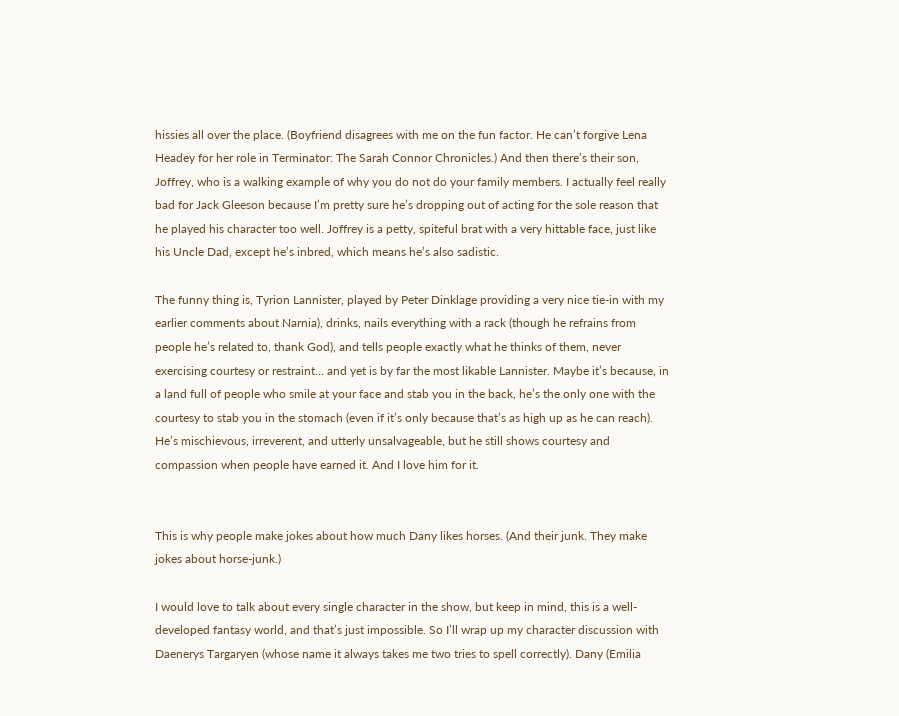hissies all over the place. (Boyfriend disagrees with me on the fun factor. He can’t forgive Lena Headey for her role in Terminator: The Sarah Connor Chronicles.) And then there’s their son, Joffrey, who is a walking example of why you do not do your family members. I actually feel really bad for Jack Gleeson because I’m pretty sure he’s dropping out of acting for the sole reason that he played his character too well. Joffrey is a petty, spiteful brat with a very hittable face, just like his Uncle Dad, except he’s inbred, which means he’s also sadistic.

The funny thing is, Tyrion Lannister, played by Peter Dinklage providing a very nice tie-in with my earlier comments about Narnia), drinks, nails everything with a rack (though he refrains from people he’s related to, thank God), and tells people exactly what he thinks of them, never exercising courtesy or restraint… and yet is by far the most likable Lannister. Maybe it’s because, in a land full of people who smile at your face and stab you in the back, he’s the only one with the courtesy to stab you in the stomach (even if it’s only because that’s as high up as he can reach). He’s mischievous, irreverent, and utterly unsalvageable, but he still shows courtesy and compassion when people have earned it. And I love him for it.


This is why people make jokes about how much Dany likes horses. (And their junk. They make jokes about horse-junk.)

I would love to talk about every single character in the show, but keep in mind, this is a well-developed fantasy world, and that’s just impossible. So I’ll wrap up my character discussion with Daenerys Targaryen (whose name it always takes me two tries to spell correctly). Dany (Emilia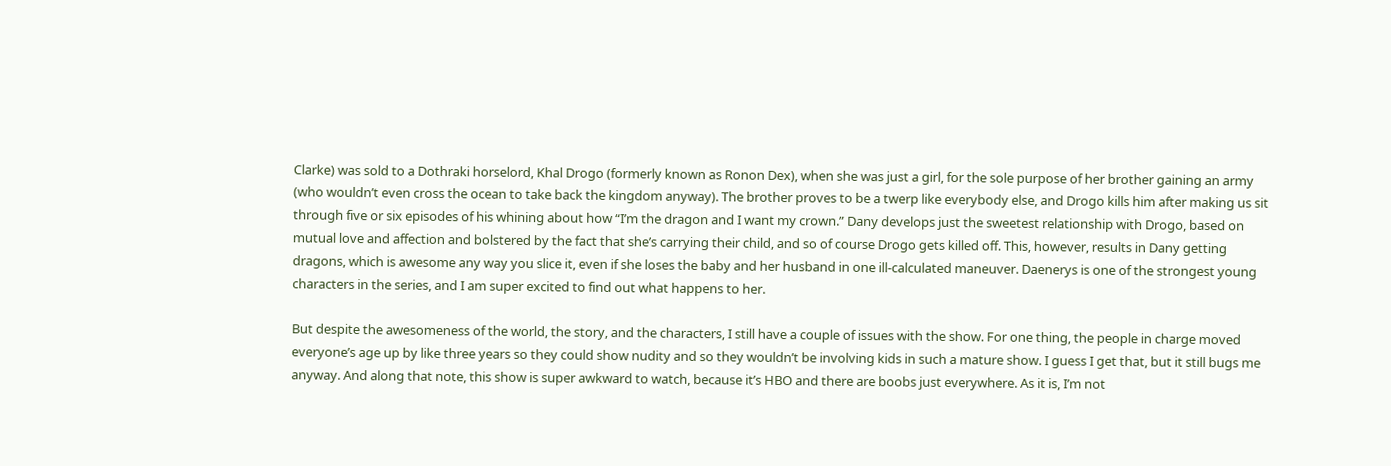Clarke) was sold to a Dothraki horselord, Khal Drogo (formerly known as Ronon Dex), when she was just a girl, for the sole purpose of her brother gaining an army (who wouldn’t even cross the ocean to take back the kingdom anyway). The brother proves to be a twerp like everybody else, and Drogo kills him after making us sit through five or six episodes of his whining about how “I’m the dragon and I want my crown.” Dany develops just the sweetest relationship with Drogo, based on mutual love and affection and bolstered by the fact that she’s carrying their child, and so of course Drogo gets killed off. This, however, results in Dany getting dragons, which is awesome any way you slice it, even if she loses the baby and her husband in one ill-calculated maneuver. Daenerys is one of the strongest young characters in the series, and I am super excited to find out what happens to her.

But despite the awesomeness of the world, the story, and the characters, I still have a couple of issues with the show. For one thing, the people in charge moved everyone’s age up by like three years so they could show nudity and so they wouldn’t be involving kids in such a mature show. I guess I get that, but it still bugs me anyway. And along that note, this show is super awkward to watch, because it’s HBO and there are boobs just everywhere. As it is, I’m not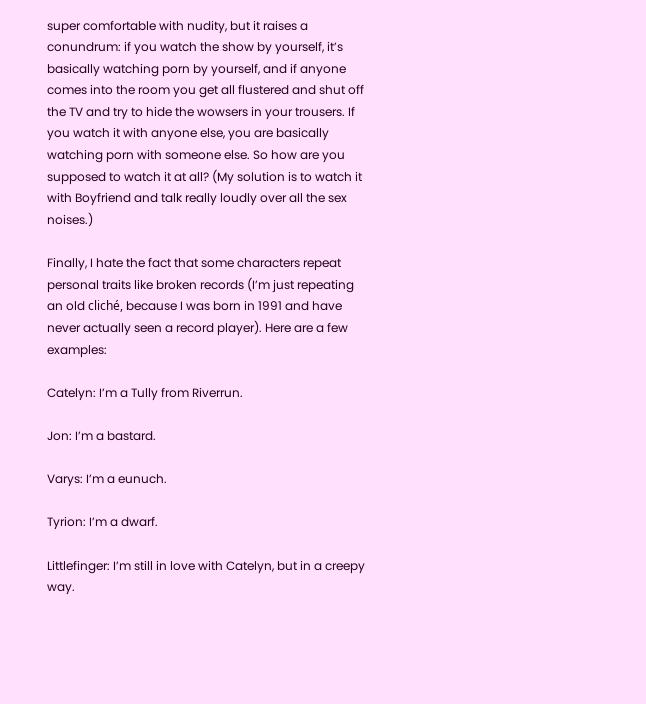super comfortable with nudity, but it raises a conundrum: if you watch the show by yourself, it’s basically watching porn by yourself, and if anyone comes into the room you get all flustered and shut off the TV and try to hide the wowsers in your trousers. If you watch it with anyone else, you are basically watching porn with someone else. So how are you supposed to watch it at all? (My solution is to watch it with Boyfriend and talk really loudly over all the sex noises.)

Finally, I hate the fact that some characters repeat personal traits like broken records (I’m just repeating an old cliché, because I was born in 1991 and have never actually seen a record player). Here are a few examples:

Catelyn: I’m a Tully from Riverrun.

Jon: I’m a bastard.

Varys: I’m a eunuch.

Tyrion: I’m a dwarf.

Littlefinger: I’m still in love with Catelyn, but in a creepy way.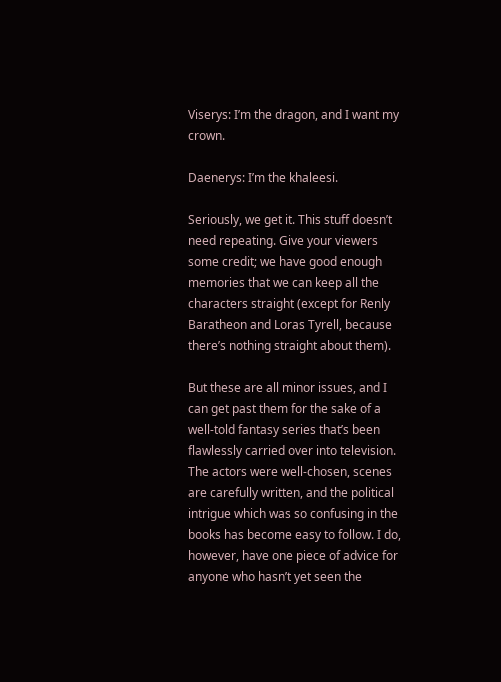Viserys: I’m the dragon, and I want my crown.

Daenerys: I’m the khaleesi.

Seriously, we get it. This stuff doesn’t need repeating. Give your viewers some credit; we have good enough memories that we can keep all the characters straight (except for Renly Baratheon and Loras Tyrell, because there’s nothing straight about them).

But these are all minor issues, and I can get past them for the sake of a well-told fantasy series that’s been flawlessly carried over into television. The actors were well-chosen, scenes are carefully written, and the political intrigue which was so confusing in the books has become easy to follow. I do, however, have one piece of advice for anyone who hasn’t yet seen the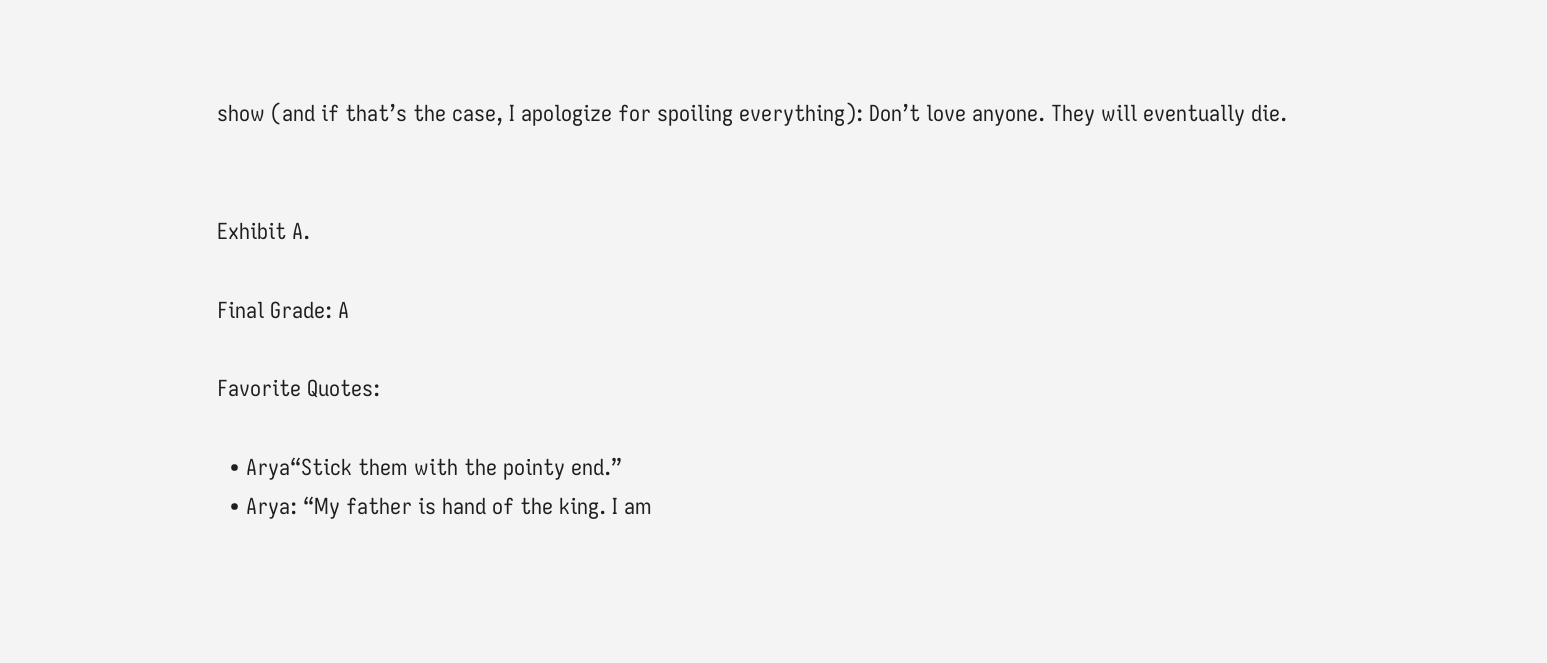show (and if that’s the case, I apologize for spoiling everything): Don’t love anyone. They will eventually die.


Exhibit A.

Final Grade: A

Favorite Quotes:

  • Arya“Stick them with the pointy end.”
  • Arya: “My father is hand of the king. I am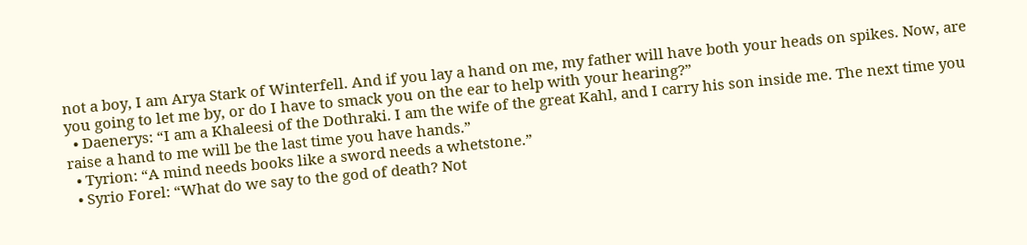not a boy, I am Arya Stark of Winterfell. And if you lay a hand on me, my father will have both your heads on spikes. Now, are you going to let me by, or do I have to smack you on the ear to help with your hearing?”
  • Daenerys: “I am a Khaleesi of the Dothraki. I am the wife of the great Kahl, and I carry his son inside me. The next time you raise a hand to me will be the last time you have hands.”
  • Tyrion: “A mind needs books like a sword needs a whetstone.”
  • Syrio Forel: “What do we say to the god of death? Not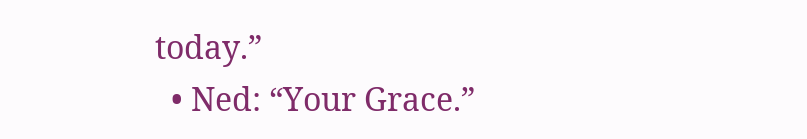today.”
  • Ned: “Your Grace.”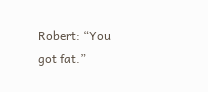Robert: “You got fat.”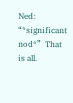Ned: “*significant nod*”  That is all.